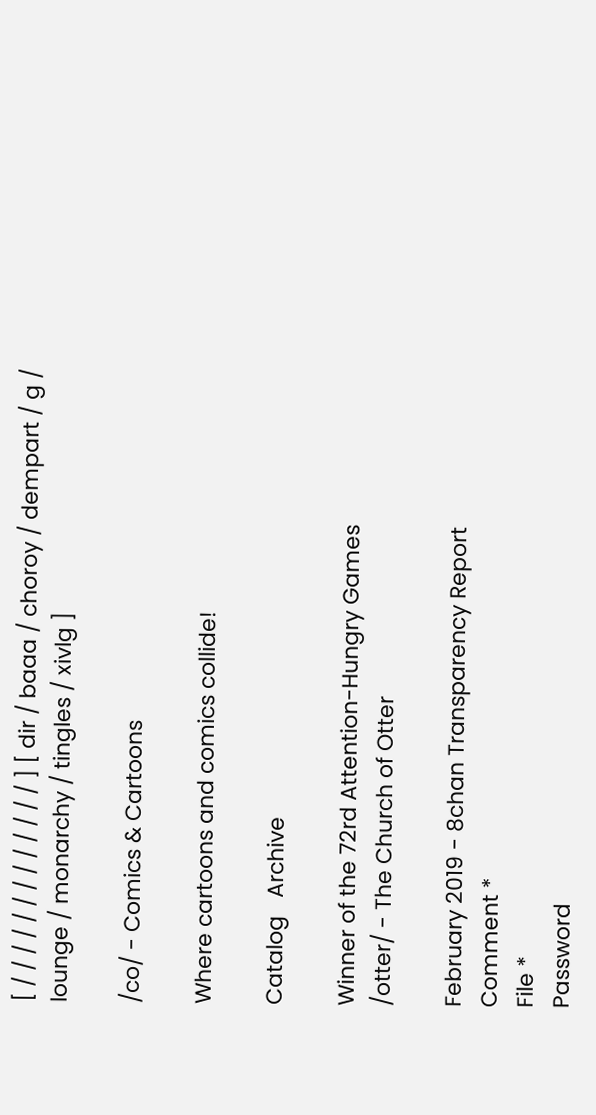[ / / / / / / / / / / / / / ] [ dir / baaa / choroy / dempart / g / lounge / monarchy / tingles / xivlg ]

/co/ - Comics & Cartoons

Where cartoons and comics collide!

Catalog   Archive

Winner of the 72rd Attention-Hungry Games
/otter/ - The Church of Otter

February 2019 - 8chan Transparency Report
Comment *
File *
Password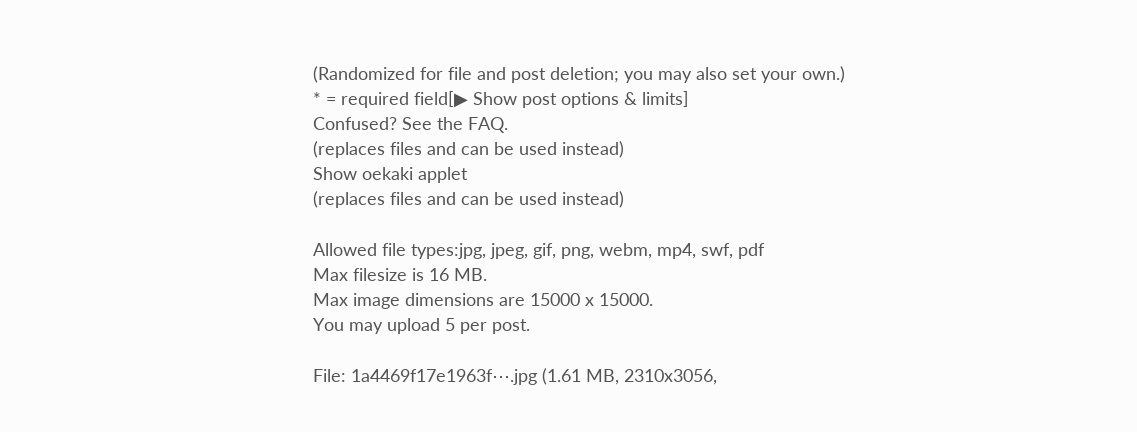(Randomized for file and post deletion; you may also set your own.)
* = required field[▶ Show post options & limits]
Confused? See the FAQ.
(replaces files and can be used instead)
Show oekaki applet
(replaces files and can be used instead)

Allowed file types:jpg, jpeg, gif, png, webm, mp4, swf, pdf
Max filesize is 16 MB.
Max image dimensions are 15000 x 15000.
You may upload 5 per post.

File: 1a4469f17e1963f⋯.jpg (1.61 MB, 2310x3056,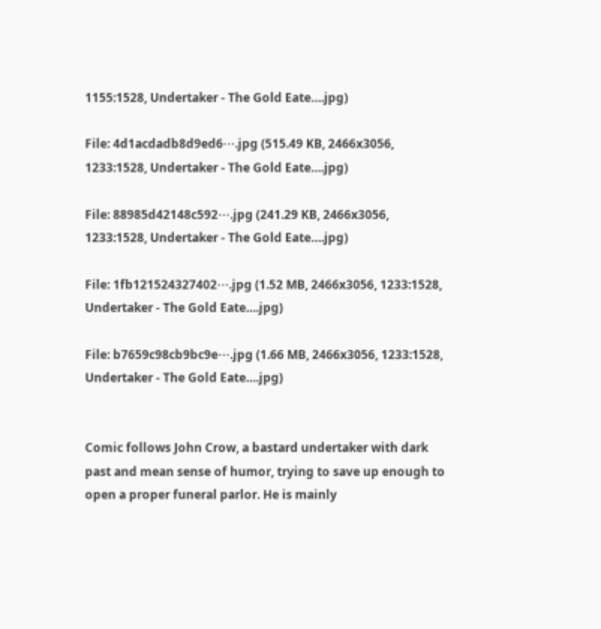1155:1528, Undertaker - The Gold Eate….jpg)

File: 4d1acdadb8d9ed6⋯.jpg (515.49 KB, 2466x3056, 1233:1528, Undertaker - The Gold Eate….jpg)

File: 88985d42148c592⋯.jpg (241.29 KB, 2466x3056, 1233:1528, Undertaker - The Gold Eate….jpg)

File: 1fb121524327402⋯.jpg (1.52 MB, 2466x3056, 1233:1528, Undertaker - The Gold Eate….jpg)

File: b7659c98cb9bc9e⋯.jpg (1.66 MB, 2466x3056, 1233:1528, Undertaker - The Gold Eate….jpg)


Comic follows John Crow, a bastard undertaker with dark past and mean sense of humor, trying to save up enough to open a proper funeral parlor. He is mainly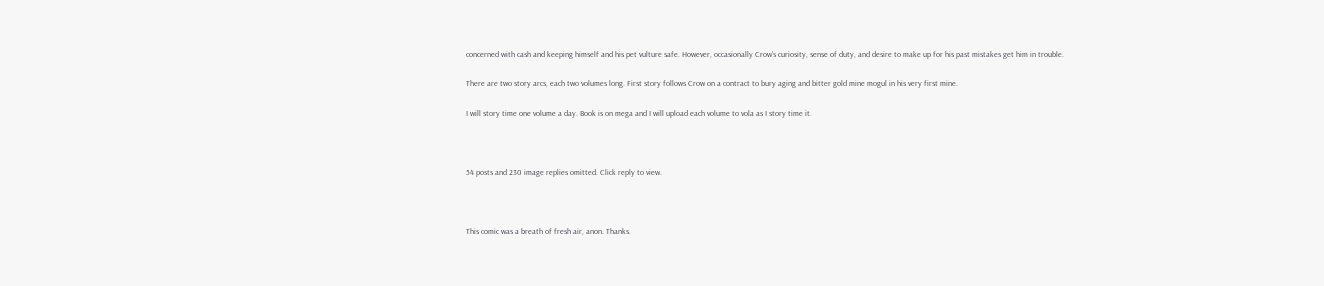concerned with cash and keeping himself and his pet vulture safe. However, occasionally Crow's curiosity, sense of duty, and desire to make up for his past mistakes get him in trouble.

There are two story arcs, each two volumes long. First story follows Crow on a contract to bury aging and bitter gold mine mogul in his very first mine.

I will story time one volume a day. Book is on mega and I will upload each volume to vola as I story time it.



54 posts and 230 image replies omitted. Click reply to view.



This comic was a breath of fresh air, anon. Thanks.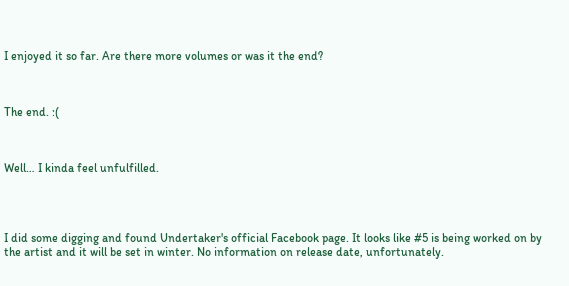I enjoyed it so far. Are there more volumes or was it the end?



The end. :(



Well… I kinda feel unfulfilled.




I did some digging and found Undertaker's official Facebook page. It looks like #5 is being worked on by the artist and it will be set in winter. No information on release date, unfortunately.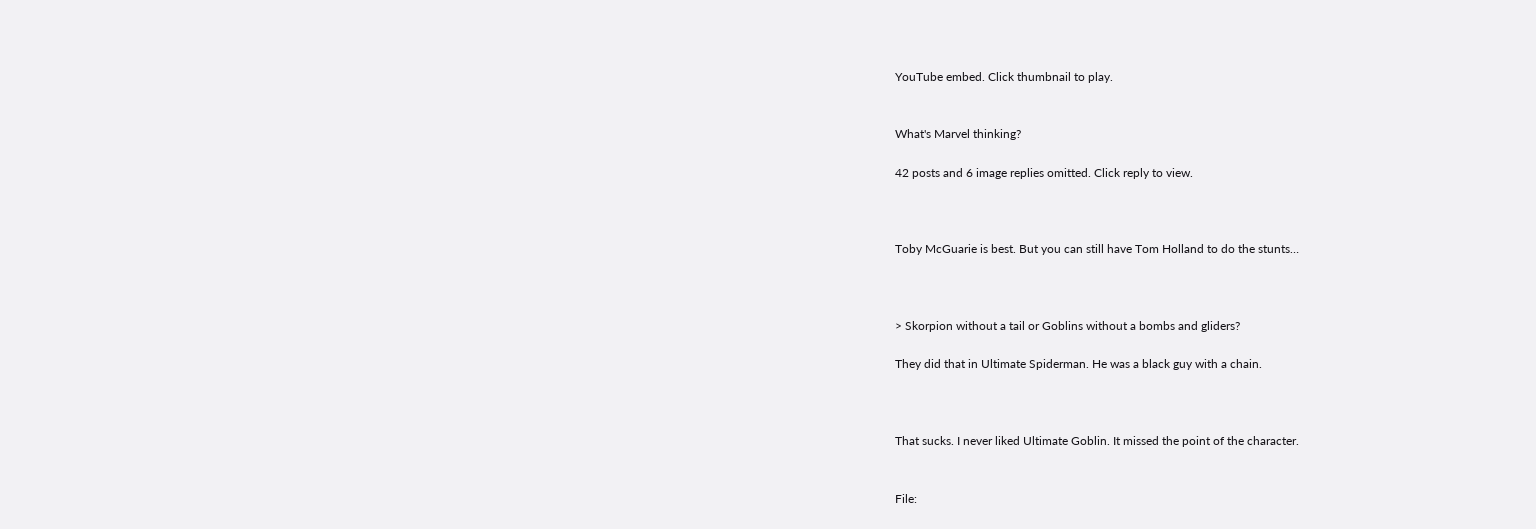YouTube embed. Click thumbnail to play.


What's Marvel thinking?

42 posts and 6 image replies omitted. Click reply to view.



Toby McGuarie is best. But you can still have Tom Holland to do the stunts…



> Skorpion without a tail or Goblins without a bombs and gliders?

They did that in Ultimate Spiderman. He was a black guy with a chain.



That sucks. I never liked Ultimate Goblin. It missed the point of the character.


File: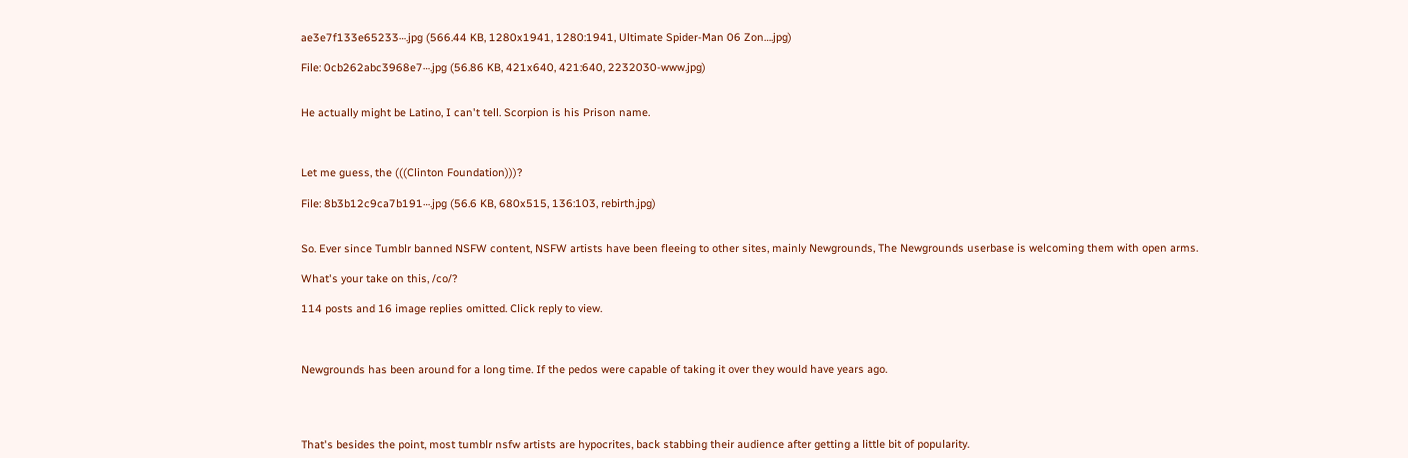ae3e7f133e65233⋯.jpg (566.44 KB, 1280x1941, 1280:1941, Ultimate Spider-Man 06 Zon….jpg)

File: 0cb262abc3968e7⋯.jpg (56.86 KB, 421x640, 421:640, 2232030-www.jpg)


He actually might be Latino, I can't tell. Scorpion is his Prison name.



Let me guess, the (((Clinton Foundation)))?

File: 8b3b12c9ca7b191⋯.jpg (56.6 KB, 680x515, 136:103, rebirth.jpg)


So. Ever since Tumblr banned NSFW content, NSFW artists have been fleeing to other sites, mainly Newgrounds, The Newgrounds userbase is welcoming them with open arms.

What's your take on this, /co/?

114 posts and 16 image replies omitted. Click reply to view.



Newgrounds has been around for a long time. If the pedos were capable of taking it over they would have years ago.




That's besides the point, most tumblr nsfw artists are hypocrites, back stabbing their audience after getting a little bit of popularity.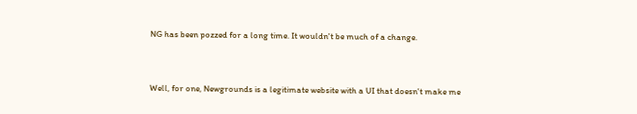NG has been pozzed for a long time. It wouldn't be much of a change.


Well, for one, Newgrounds is a legitimate website with a UI that doesn't make me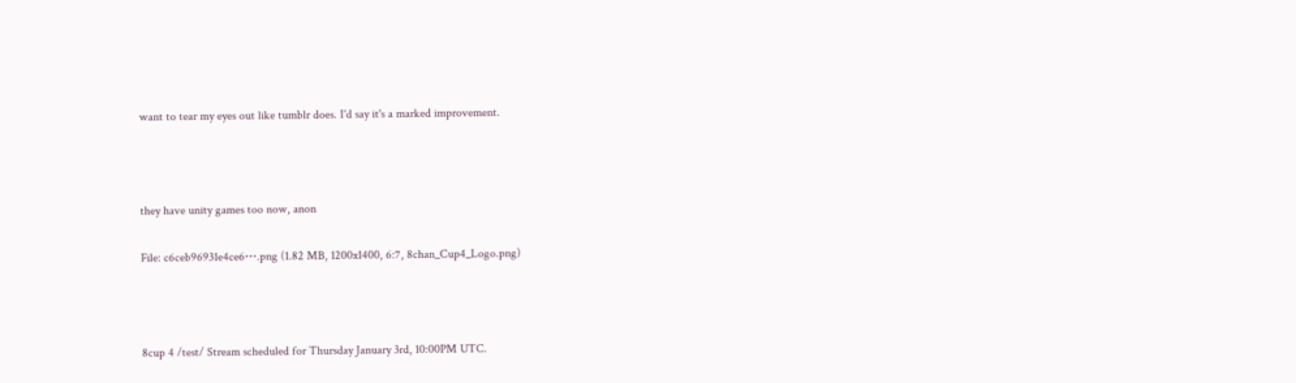want to tear my eyes out like tumblr does. I'd say it's a marked improvement.



they have unity games too now, anon

File: c6ceb96931e4ce6⋯.png (1.82 MB, 1200x1400, 6:7, 8chan_Cup4_Logo.png)



8cup 4 /test/ Stream scheduled for Thursday January 3rd, 10:00PM UTC.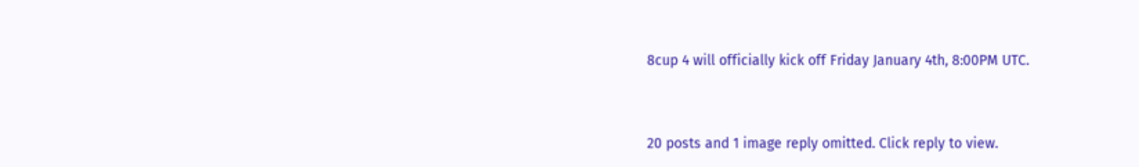8cup 4 will officially kick off Friday January 4th, 8:00PM UTC.


20 posts and 1 image reply omitted. Click reply to view.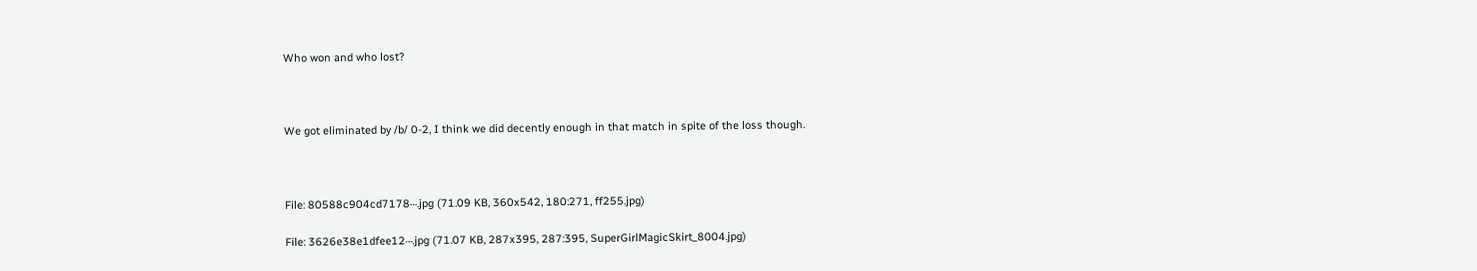Who won and who lost?



We got eliminated by /b/ 0-2, I think we did decently enough in that match in spite of the loss though.



File: 80588c904cd7178⋯.jpg (71.09 KB, 360x542, 180:271, ff255.jpg)

File: 3626e38e1dfee12⋯.jpg (71.07 KB, 287x395, 287:395, SuperGirlMagicSkirt_8004.jpg)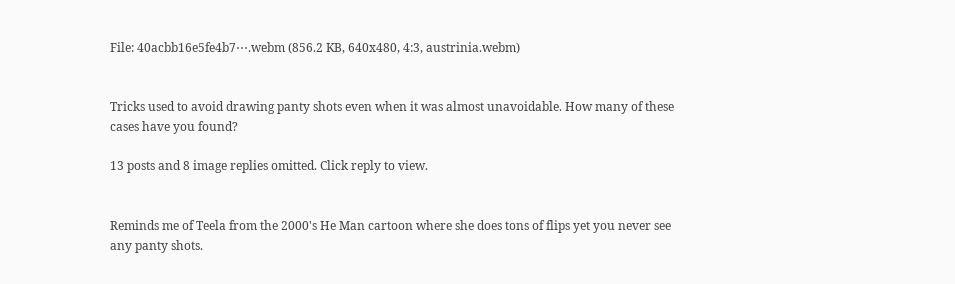File: 40acbb16e5fe4b7⋯.webm (856.2 KB, 640x480, 4:3, austrinia.webm)


Tricks used to avoid drawing panty shots even when it was almost unavoidable. How many of these cases have you found?

13 posts and 8 image replies omitted. Click reply to view.


Reminds me of Teela from the 2000's He Man cartoon where she does tons of flips yet you never see any panty shots.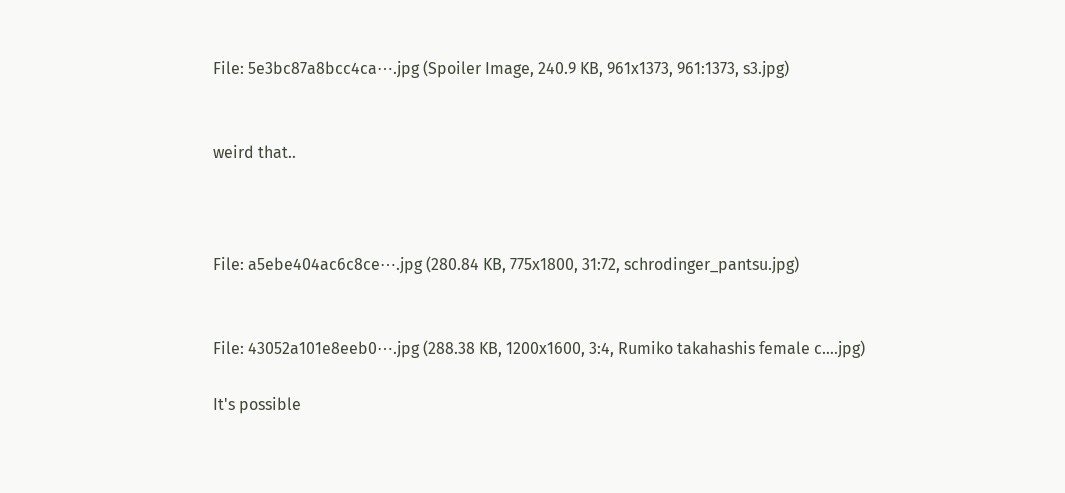File: 5e3bc87a8bcc4ca⋯.jpg (Spoiler Image, 240.9 KB, 961x1373, 961:1373, s3.jpg)


weird that..



File: a5ebe404ac6c8ce⋯.jpg (280.84 KB, 775x1800, 31:72, schrodinger_pantsu.jpg)


File: 43052a101e8eeb0⋯.jpg (288.38 KB, 1200x1600, 3:4, Rumiko takahashis female c….jpg)

It's possible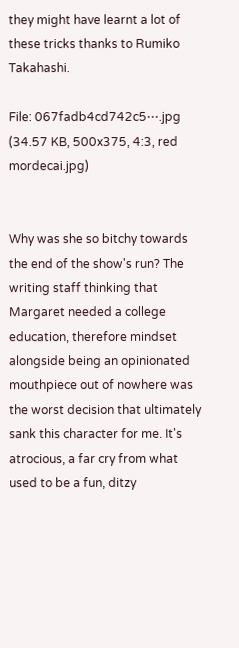they might have learnt a lot of these tricks thanks to Rumiko Takahashi.

File: 067fadb4cd742c5⋯.jpg (34.57 KB, 500x375, 4:3, red mordecai.jpg)


Why was she so bitchy towards the end of the show's run? The writing staff thinking that Margaret needed a college education, therefore mindset alongside being an opinionated mouthpiece out of nowhere was the worst decision that ultimately sank this character for me. It's atrocious, a far cry from what used to be a fun, ditzy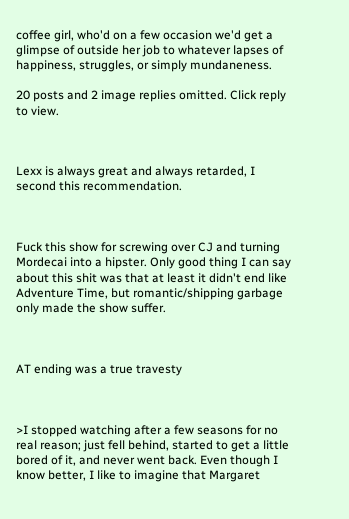coffee girl, who'd on a few occasion we'd get a glimpse of outside her job to whatever lapses of happiness, struggles, or simply mundaneness.

20 posts and 2 image replies omitted. Click reply to view.



Lexx is always great and always retarded, I second this recommendation.



Fuck this show for screwing over CJ and turning Mordecai into a hipster. Only good thing I can say about this shit was that at least it didn't end like Adventure Time, but romantic/shipping garbage only made the show suffer.



AT ending was a true travesty



>I stopped watching after a few seasons for no real reason; just fell behind, started to get a little bored of it, and never went back. Even though I know better, I like to imagine that Margaret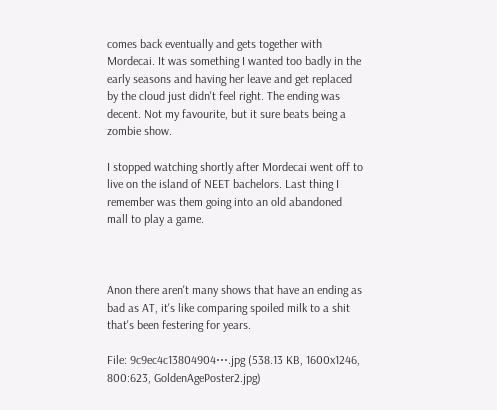comes back eventually and gets together with Mordecai. It was something I wanted too badly in the early seasons and having her leave and get replaced by the cloud just didn't feel right. The ending was decent. Not my favourite, but it sure beats being a zombie show.

I stopped watching shortly after Mordecai went off to live on the island of NEET bachelors. Last thing I remember was them going into an old abandoned mall to play a game.



Anon there aren't many shows that have an ending as bad as AT, it's like comparing spoiled milk to a shit that's been festering for years.

File: 9c9ec4c13804904⋯.jpg (538.13 KB, 1600x1246, 800:623, GoldenAgePoster2.jpg)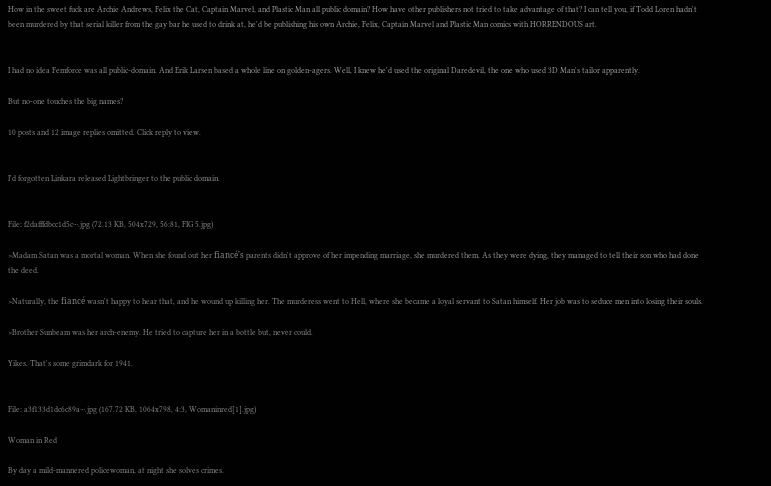How in the sweet fuck are Archie Andrews, Felix the Cat, Captain Marvel, and Plastic Man all public domain? How have other publishers not tried to take advantage of that? I can tell you, if Todd Loren hadn't been murdered by that serial killer from the gay bar he used to drink at, he'd be publishing his own Archie, Felix, Captain Marvel and Plastic Man comics with HORRENDOUS art.


I had no idea Femforce was all public-domain. And Erik Larsen based a whole line on golden-agers. Well, I knew he'd used the original Daredevil, the one who used 3D Man's tailor apparently.

But no-one touches the big names?

10 posts and 12 image replies omitted. Click reply to view.


I'd forgotten Linkara released Lightbringer to the public domain.


File: f2dafffdbcc1d5c⋯.jpg (72.13 KB, 504x729, 56:81, FIG 5.jpg)

>Madam Satan was a mortal woman. When she found out her fiancé's parents didn't approve of her impending marriage, she murdered them. As they were dying, they managed to tell their son who had done the deed.

>Naturally, the fiancé wasn't happy to hear that, and he wound up killing her. The murderess went to Hell, where she became a loyal servant to Satan himself. Her job was to seduce men into losing their souls.

>Brother Sunbeam was her arch-enemy. He tried to capture her in a bottle but, never could.

Yikes. That's some grimdark for 1941.


File: a3f133d1dc6c89a⋯.jpg (167.72 KB, 1064x798, 4:3, Womaninred[1].jpg)

Woman in Red

By day a mild-mannered policewoman, at night she solves crimes.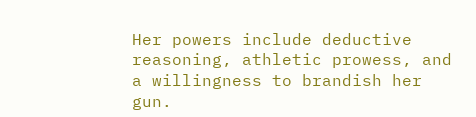Her powers include deductive reasoning, athletic prowess, and a willingness to brandish her gun.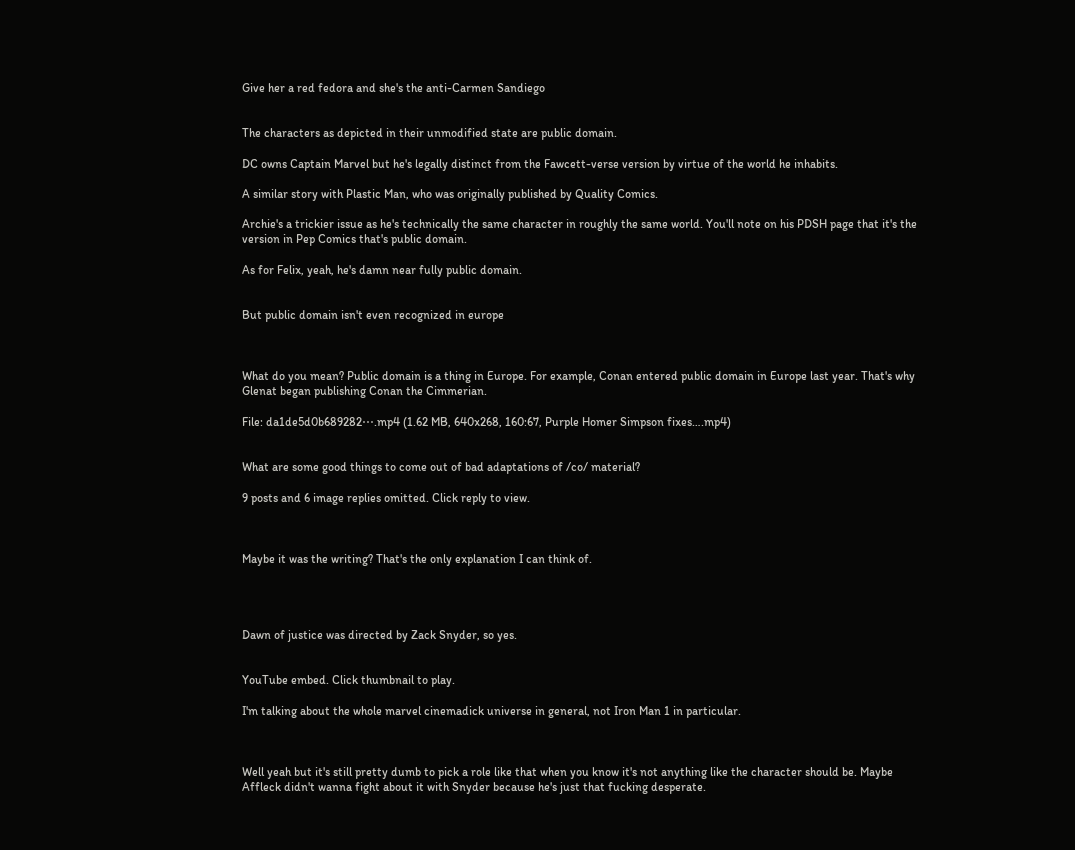Give her a red fedora and she's the anti-Carmen Sandiego


The characters as depicted in their unmodified state are public domain.

DC owns Captain Marvel but he's legally distinct from the Fawcett-verse version by virtue of the world he inhabits.

A similar story with Plastic Man, who was originally published by Quality Comics.

Archie's a trickier issue as he's technically the same character in roughly the same world. You'll note on his PDSH page that it's the version in Pep Comics that's public domain.

As for Felix, yeah, he's damn near fully public domain.


But public domain isn't even recognized in europe



What do you mean? Public domain is a thing in Europe. For example, Conan entered public domain in Europe last year. That's why Glenat began publishing Conan the Cimmerian.

File: da1de5d0b689282⋯.mp4 (1.62 MB, 640x268, 160:67, Purple Homer Simpson fixes….mp4)


What are some good things to come out of bad adaptations of /co/ material?

9 posts and 6 image replies omitted. Click reply to view.



Maybe it was the writing? That's the only explanation I can think of.




Dawn of justice was directed by Zack Snyder, so yes.


YouTube embed. Click thumbnail to play.

I'm talking about the whole marvel cinemadick universe in general, not Iron Man 1 in particular.



Well yeah but it's still pretty dumb to pick a role like that when you know it's not anything like the character should be. Maybe Affleck didn't wanna fight about it with Snyder because he's just that fucking desperate.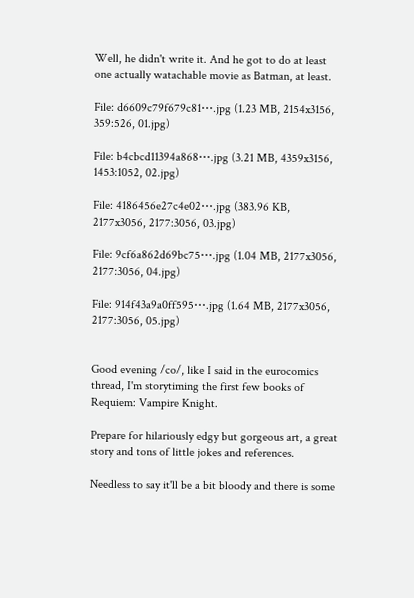Well, he didn't write it. And he got to do at least one actually watachable movie as Batman, at least.

File: d6609c79f679c81⋯.jpg (1.23 MB, 2154x3156, 359:526, 01.jpg)

File: b4cbcd11394a868⋯.jpg (3.21 MB, 4359x3156, 1453:1052, 02.jpg)

File: 4186456e27c4e02⋯.jpg (383.96 KB, 2177x3056, 2177:3056, 03.jpg)

File: 9cf6a862d69bc75⋯.jpg (1.04 MB, 2177x3056, 2177:3056, 04.jpg)

File: 914f43a9a0ff595⋯.jpg (1.64 MB, 2177x3056, 2177:3056, 05.jpg)


Good evening /co/, like I said in the eurocomics thread, I'm storytiming the first few books of Requiem: Vampire Knight.

Prepare for hilariously edgy but gorgeous art, a great story and tons of little jokes and references.

Needless to say it'll be a bit bloody and there is some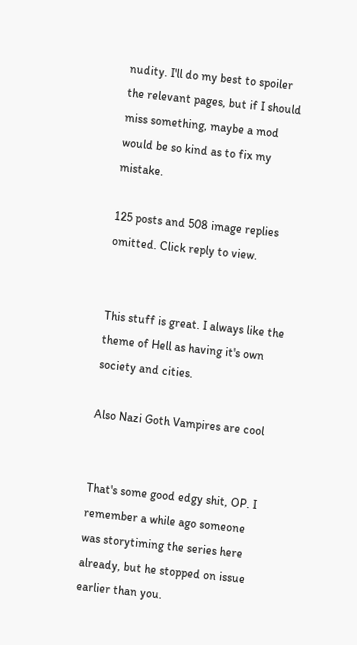nudity. I'll do my best to spoiler the relevant pages, but if I should miss something, maybe a mod would be so kind as to fix my mistake.

125 posts and 508 image replies omitted. Click reply to view.


This stuff is great. I always like the theme of Hell as having it's own society and cities.

Also Nazi Goth Vampires are cool


That's some good edgy shit, OP. I remember a while ago someone was storytiming the series here already, but he stopped on issue earlier than you.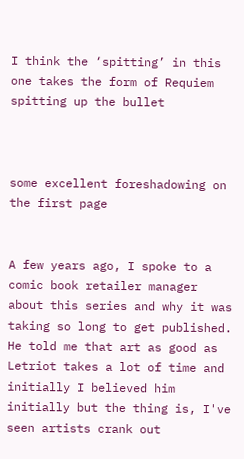I think the ‘spitting’ in this one takes the form of Requiem spitting up the bullet



some excellent foreshadowing on the first page


A few years ago, I spoke to a comic book retailer manager about this series and why it was taking so long to get published. He told me that art as good as Letriot takes a lot of time and initially I believed him initially but the thing is, I've seen artists crank out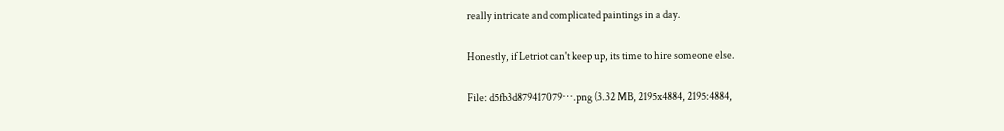really intricate and complicated paintings in a day.

Honestly, if Letriot can't keep up, its time to hire someone else.

File: d5fb3d879417079⋯.png (3.32 MB, 2195x4884, 2195:4884,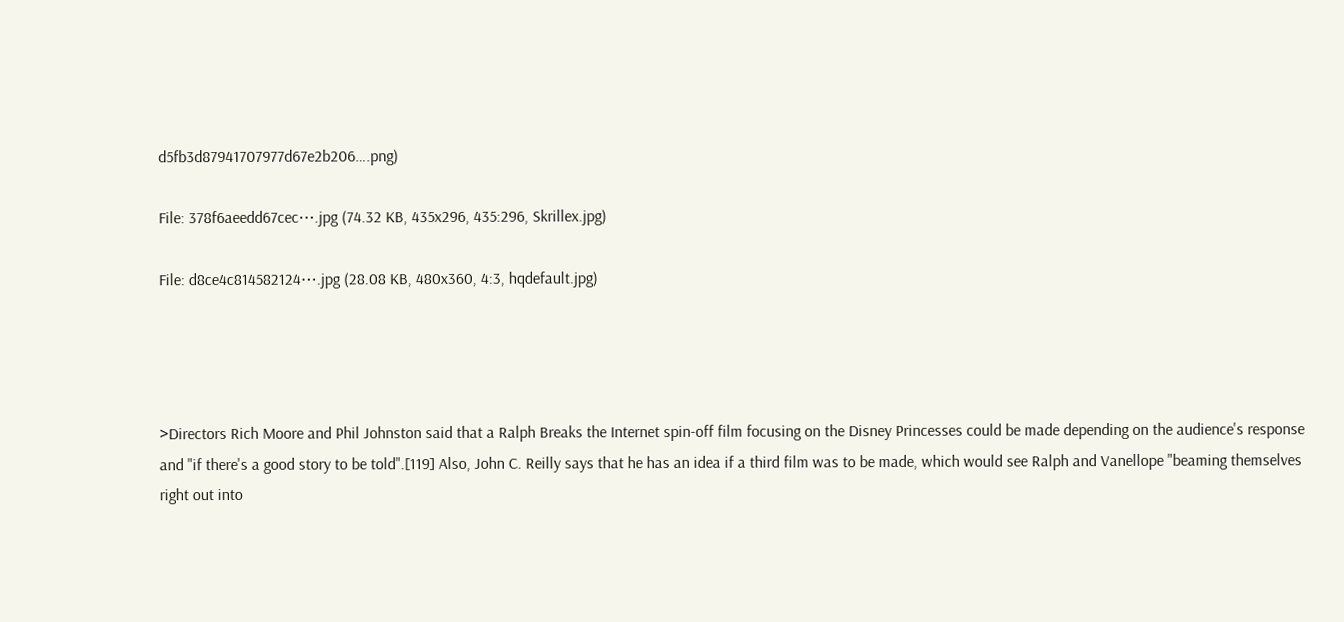d5fb3d87941707977d67e2b206….png)

File: 378f6aeedd67cec⋯.jpg (74.32 KB, 435x296, 435:296, Skrillex.jpg)

File: d8ce4c814582124⋯.jpg (28.08 KB, 480x360, 4:3, hqdefault.jpg)




>Directors Rich Moore and Phil Johnston said that a Ralph Breaks the Internet spin-off film focusing on the Disney Princesses could be made depending on the audience's response and "if there's a good story to be told".[119] Also, John C. Reilly says that he has an idea if a third film was to be made, which would see Ralph and Vanellope "beaming themselves right out into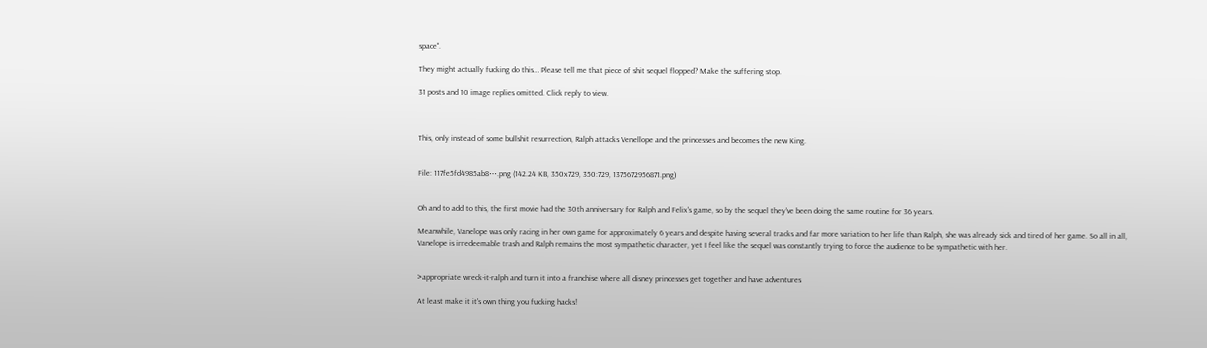space".

They might actually fucking do this… Please tell me that piece of shit sequel flopped? Make the suffering stop.

31 posts and 10 image replies omitted. Click reply to view.



This, only instead of some bullshit resurrection, Ralph attacks Venellope and the princesses and becomes the new King.


File: 117fe5fd4985ab8⋯.png (142.24 KB, 350x729, 350:729, 1375672956871.png)


Oh and to add to this, the first movie had the 30th anniversary for Ralph and Felix's game, so by the sequel they've been doing the same routine for 36 years.

Meanwhile, Vanelope was only racing in her own game for approximately 6 years and despite having several tracks and far more variation to her life than Ralph, she was already sick and tired of her game. So all in all, Vanelope is irredeemable trash and Ralph remains the most sympathetic character, yet I feel like the sequel was constantly trying to force the audience to be sympathetic with her.


>appropriate wreck-it-ralph and turn it into a franchise where all disney princesses get together and have adventures

At least make it it's own thing you fucking hacks!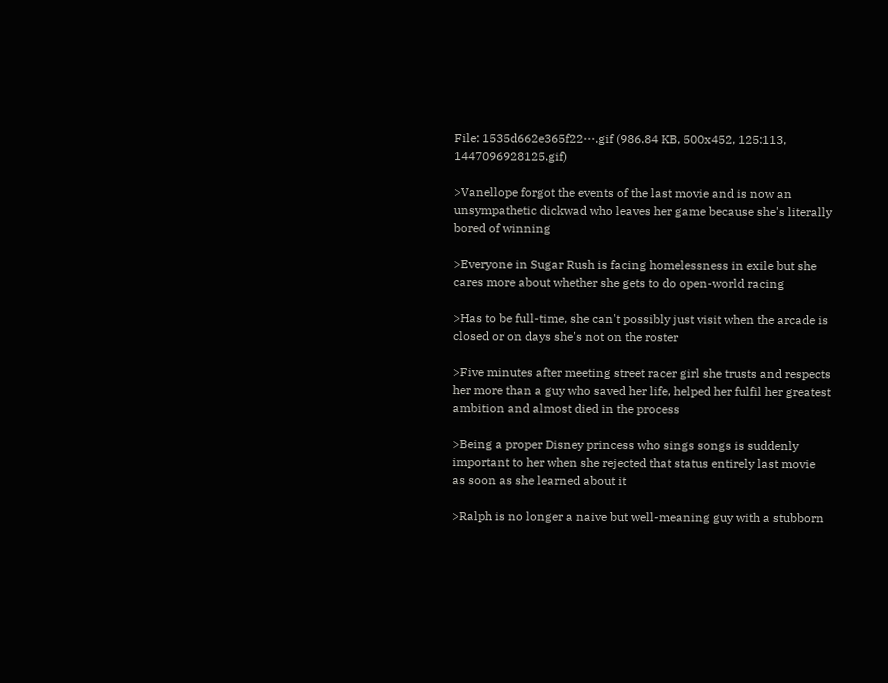File: 1535d662e365f22⋯.gif (986.84 KB, 500x452, 125:113, 1447096928125.gif)

>Vanellope forgot the events of the last movie and is now an unsympathetic dickwad who leaves her game because she's literally bored of winning

>Everyone in Sugar Rush is facing homelessness in exile but she cares more about whether she gets to do open-world racing

>Has to be full-time, she can't possibly just visit when the arcade is closed or on days she's not on the roster

>Five minutes after meeting street racer girl she trusts and respects her more than a guy who saved her life, helped her fulfil her greatest ambition and almost died in the process

>Being a proper Disney princess who sings songs is suddenly important to her when she rejected that status entirely last movie as soon as she learned about it

>Ralph is no longer a naive but well-meaning guy with a stubborn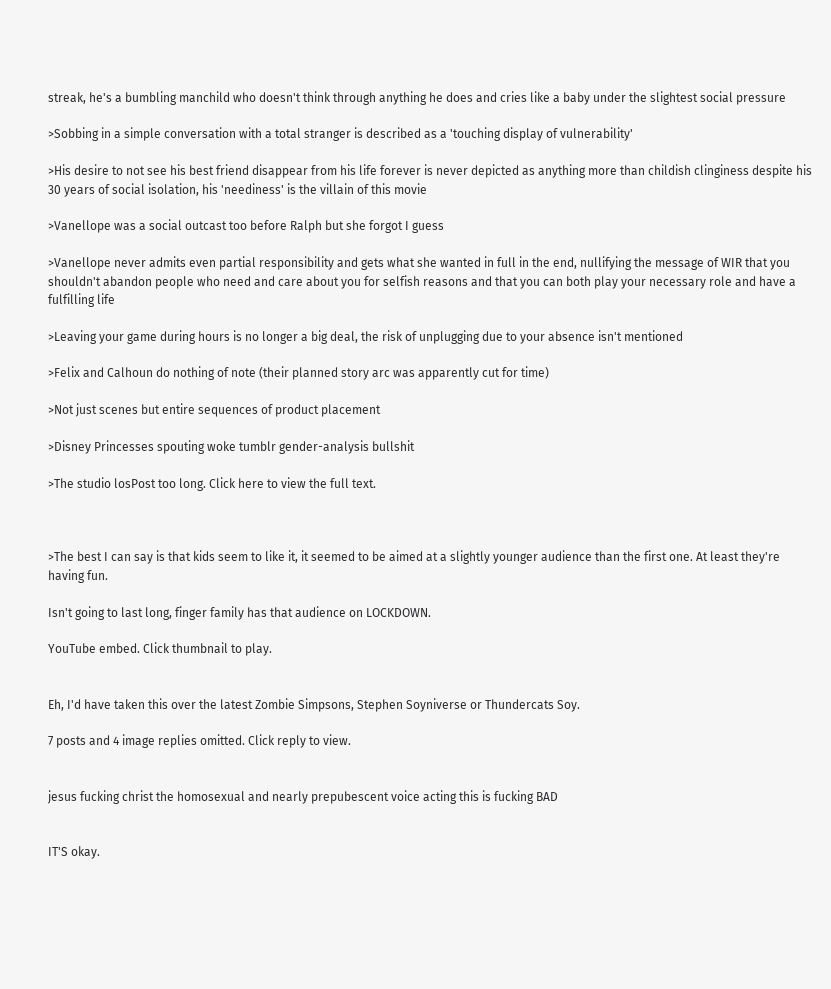streak, he's a bumbling manchild who doesn't think through anything he does and cries like a baby under the slightest social pressure

>Sobbing in a simple conversation with a total stranger is described as a 'touching display of vulnerability'

>His desire to not see his best friend disappear from his life forever is never depicted as anything more than childish clinginess despite his 30 years of social isolation, his 'neediness' is the villain of this movie

>Vanellope was a social outcast too before Ralph but she forgot I guess

>Vanellope never admits even partial responsibility and gets what she wanted in full in the end, nullifying the message of WIR that you shouldn't abandon people who need and care about you for selfish reasons and that you can both play your necessary role and have a fulfilling life

>Leaving your game during hours is no longer a big deal, the risk of unplugging due to your absence isn't mentioned

>Felix and Calhoun do nothing of note (their planned story arc was apparently cut for time)

>Not just scenes but entire sequences of product placement

>Disney Princesses spouting woke tumblr gender-analysis bullshit

>The studio losPost too long. Click here to view the full text.



>The best I can say is that kids seem to like it, it seemed to be aimed at a slightly younger audience than the first one. At least they're having fun.

Isn't going to last long, finger family has that audience on LOCKDOWN.

YouTube embed. Click thumbnail to play.


Eh, I'd have taken this over the latest Zombie Simpsons, Stephen Soyniverse or Thundercats Soy.

7 posts and 4 image replies omitted. Click reply to view.


jesus fucking christ the homosexual and nearly prepubescent voice acting this is fucking BAD


IT'S okay.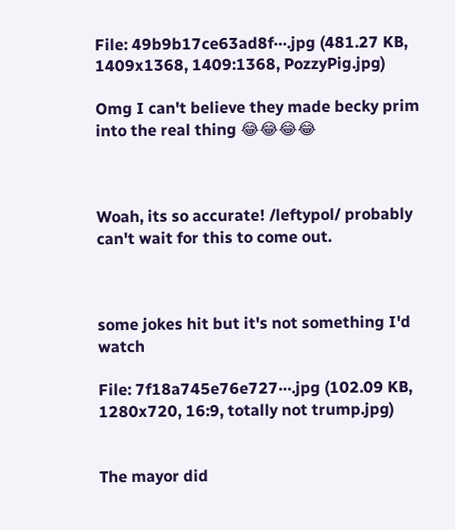File: 49b9b17ce63ad8f⋯.jpg (481.27 KB, 1409x1368, 1409:1368, PozzyPig.jpg)

Omg I can't believe they made becky prim into the real thing 😂😂😂😂



Woah, its so accurate! /leftypol/ probably can't wait for this to come out.



some jokes hit but it's not something I'd watch

File: 7f18a745e76e727⋯.jpg (102.09 KB, 1280x720, 16:9, totally not trump.jpg)


The mayor did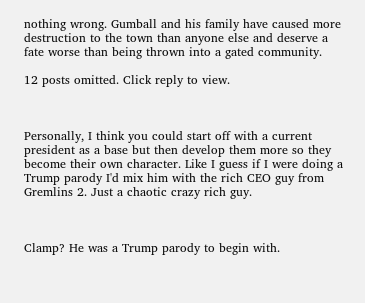nothing wrong. Gumball and his family have caused more destruction to the town than anyone else and deserve a fate worse than being thrown into a gated community.

12 posts omitted. Click reply to view.



Personally, I think you could start off with a current president as a base but then develop them more so they become their own character. Like I guess if I were doing a Trump parody I'd mix him with the rich CEO guy from Gremlins 2. Just a chaotic crazy rich guy.



Clamp? He was a Trump parody to begin with.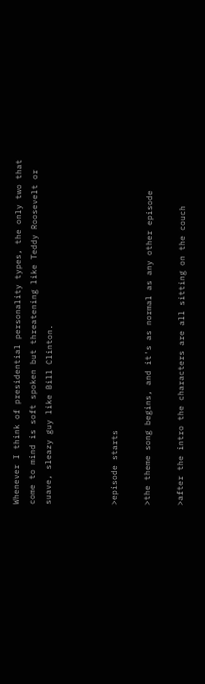Whenever I think of presidential personality types, the only two that come to mind is soft spoken but threatening like Teddy Roosevelt or suave, sleazy guy like Bill Clinton.



>episode starts

>the theme song begins, and it's as normal as any other episode

>after the intro the characters are all sitting on the couch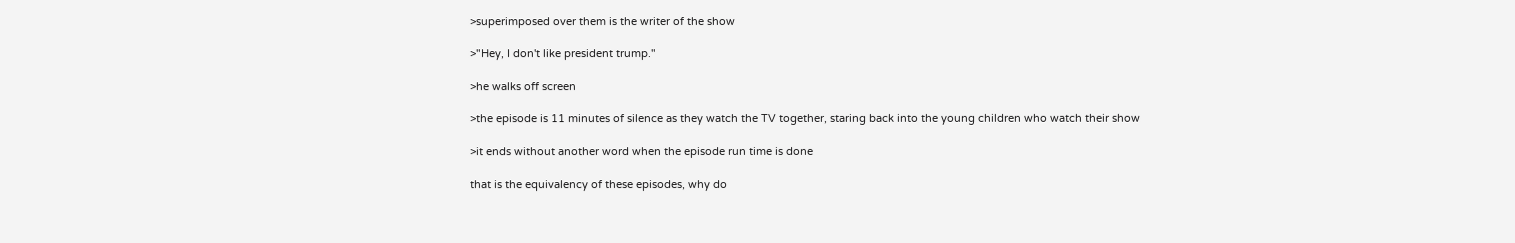>superimposed over them is the writer of the show

>"Hey, I don't like president trump."

>he walks off screen

>the episode is 11 minutes of silence as they watch the TV together, staring back into the young children who watch their show

>it ends without another word when the episode run time is done

that is the equivalency of these episodes, why do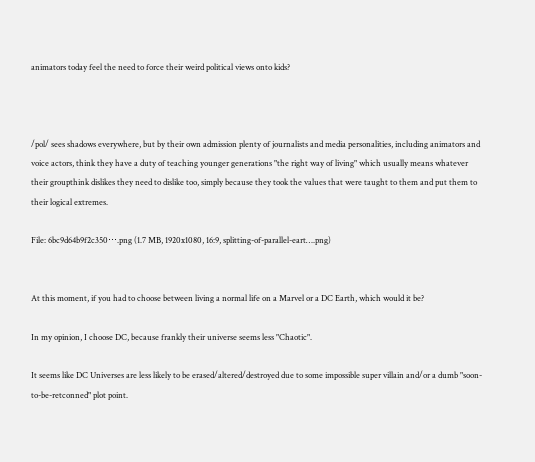animators today feel the need to force their weird political views onto kids?



/pol/ sees shadows everywhere, but by their own admission plenty of journalists and media personalities, including animators and voice actors, think they have a duty of teaching younger generations "the right way of living" which usually means whatever their groupthink dislikes they need to dislike too, simply because they took the values that were taught to them and put them to their logical extremes.

File: 6bc9d64b9f2c350⋯.png (1.7 MB, 1920x1080, 16:9, splitting-of-parallel-eart….png)


At this moment, if you had to choose between living a normal life on a Marvel or a DC Earth, which would it be?

In my opinion, I choose DC, because frankly their universe seems less "Chaotic".

It seems like DC Universes are less likely to be erased/altered/destroyed due to some impossible super villain and/or a dumb "soon-to-be-retconned" plot point.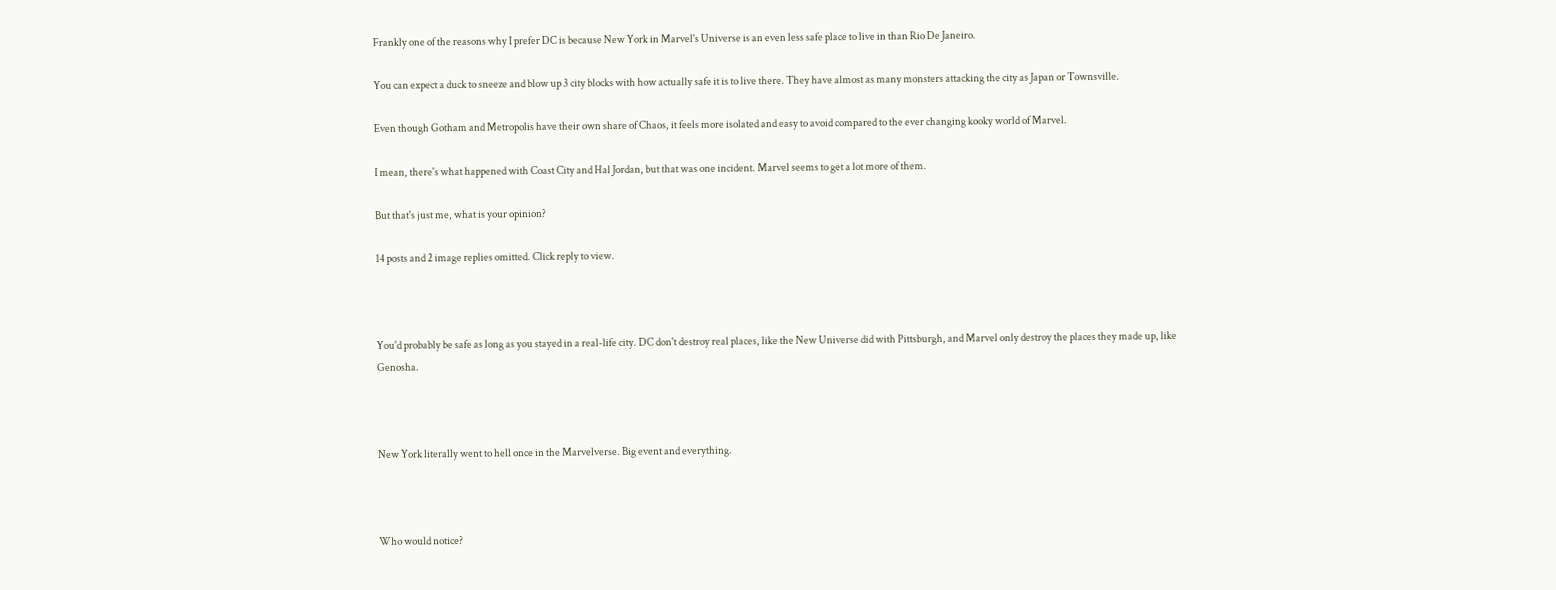Frankly one of the reasons why I prefer DC is because New York in Marvel's Universe is an even less safe place to live in than Rio De Janeiro.

You can expect a duck to sneeze and blow up 3 city blocks with how actually safe it is to live there. They have almost as many monsters attacking the city as Japan or Townsville.

Even though Gotham and Metropolis have their own share of Chaos, it feels more isolated and easy to avoid compared to the ever changing kooky world of Marvel.

I mean, there's what happened with Coast City and Hal Jordan, but that was one incident. Marvel seems to get a lot more of them.

But that's just me, what is your opinion?

14 posts and 2 image replies omitted. Click reply to view.



You'd probably be safe as long as you stayed in a real-life city. DC don't destroy real places, like the New Universe did with Pittsburgh, and Marvel only destroy the places they made up, like Genosha.



New York literally went to hell once in the Marvelverse. Big event and everything.



Who would notice?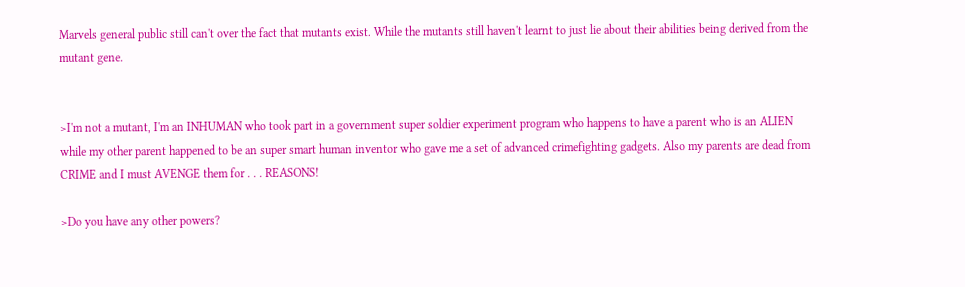Marvels general public still can't over the fact that mutants exist. While the mutants still haven't learnt to just lie about their abilities being derived from the mutant gene.


>I'm not a mutant, I'm an INHUMAN who took part in a government super soldier experiment program who happens to have a parent who is an ALIEN while my other parent happened to be an super smart human inventor who gave me a set of advanced crimefighting gadgets. Also my parents are dead from CRIME and I must AVENGE them for . . . REASONS!

>Do you have any other powers?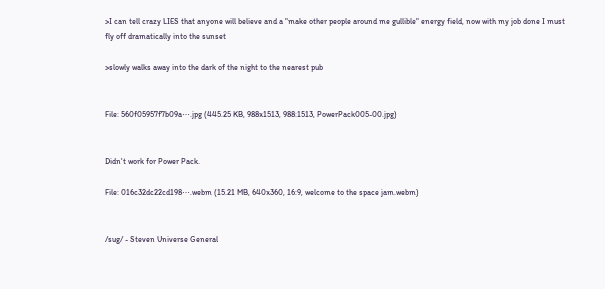>I can tell crazy LIES that anyone will believe and a "make other people around me gullible" energy field, now with my job done I must fly off dramatically into the sunset

>slowly walks away into the dark of the night to the nearest pub


File: 560f05957f7b09a⋯.jpg (445.25 KB, 988x1513, 988:1513, PowerPack005-00.jpg)


Didn't work for Power Pack.

File: 016c32dc22cd198⋯.webm (15.21 MB, 640x360, 16:9, welcome to the space jam.webm)


/sug/ - Steven Universe General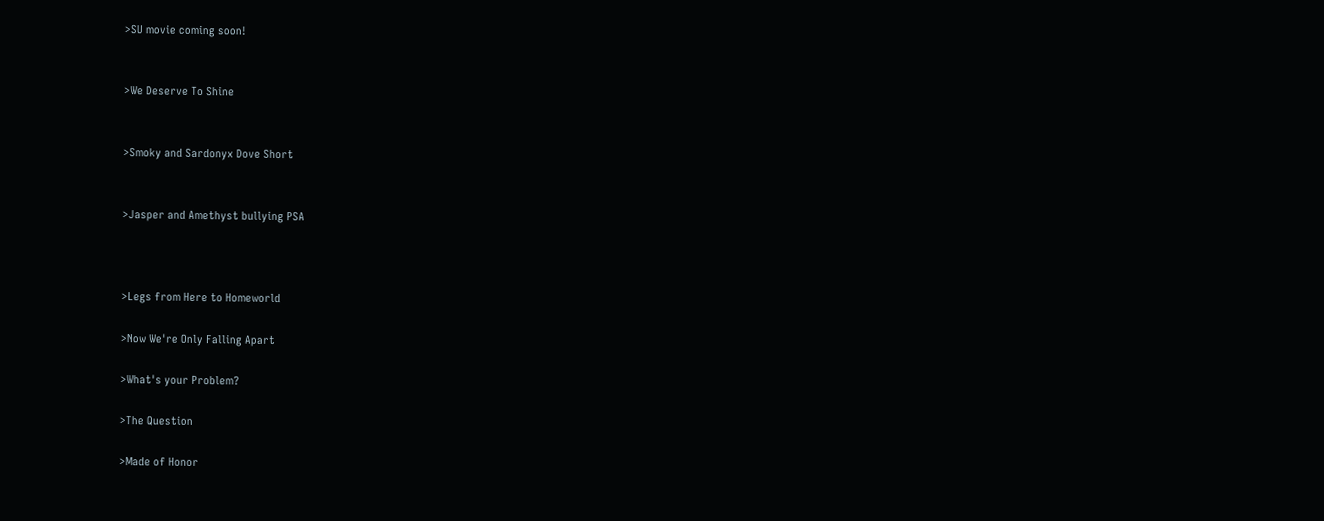>SU movie coming soon!


>We Deserve To Shine


>Smoky and Sardonyx Dove Short


>Jasper and Amethyst bullying PSA



>Legs from Here to Homeworld

>Now We're Only Falling Apart

>What's your Problem?

>The Question

>Made of Honor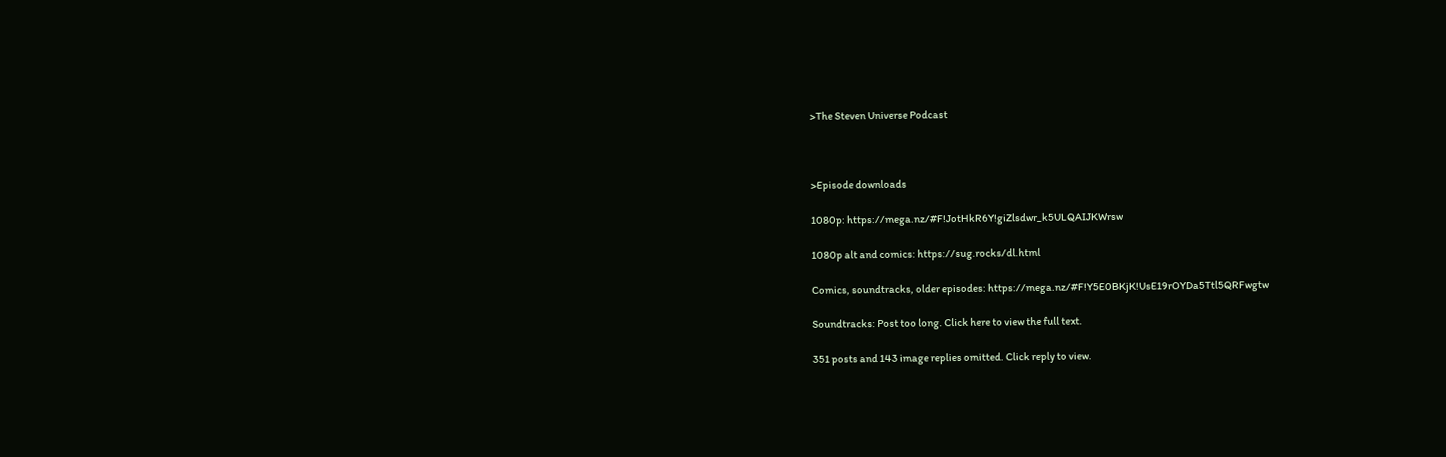>The Steven Universe Podcast



>Episode downloads

1080p: https://mega.nz/#F!JotHkR6Y!giZlsdwr_k5ULQAIJKWrsw

1080p alt and comics: https://sug.rocks/dl.html

Comics, soundtracks, older episodes: https://mega.nz/#F!Y5E0BKjK!UsE19rOYDa5Ttl5QRFwgtw

Soundtracks: Post too long. Click here to view the full text.

351 posts and 143 image replies omitted. Click reply to view.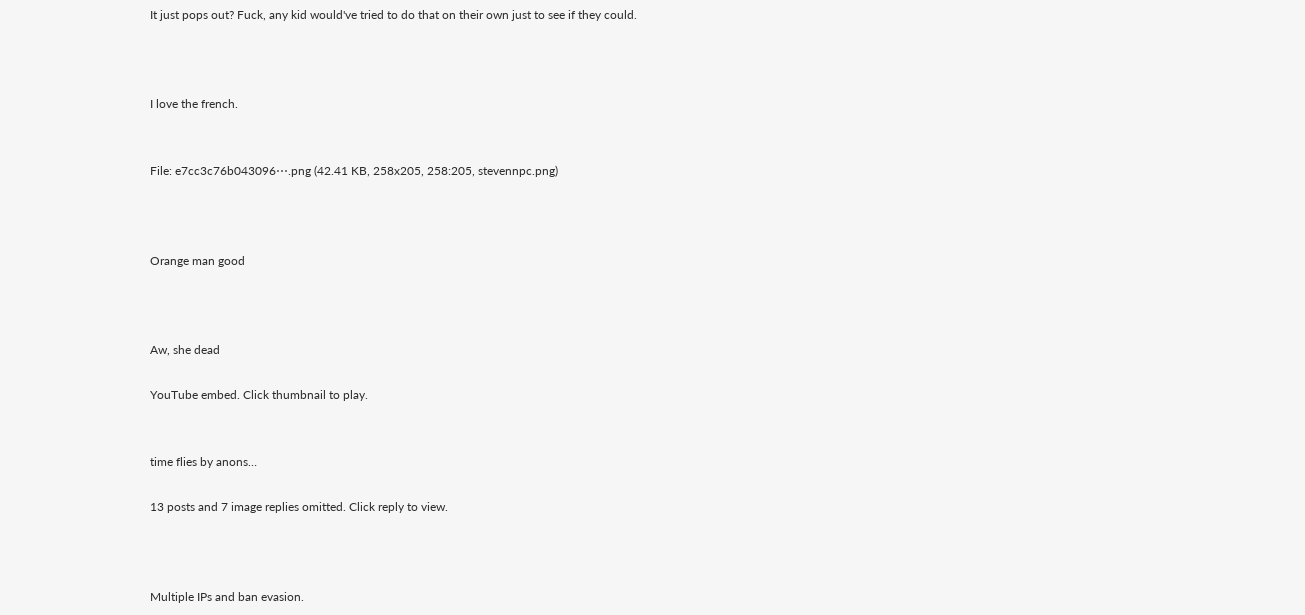It just pops out? Fuck, any kid would've tried to do that on their own just to see if they could.



I love the french.


File: e7cc3c76b043096⋯.png (42.41 KB, 258x205, 258:205, stevennpc.png)



Orange man good



Aw, she dead

YouTube embed. Click thumbnail to play.


time flies by anons…

13 posts and 7 image replies omitted. Click reply to view.



Multiple IPs and ban evasion.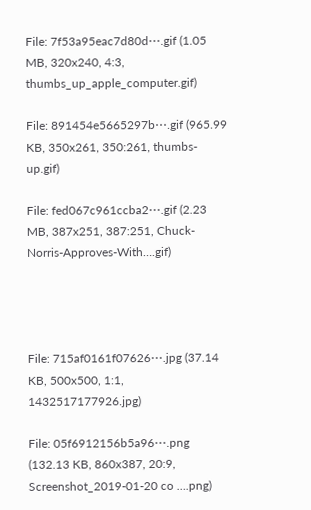File: 7f53a95eac7d80d⋯.gif (1.05 MB, 320x240, 4:3, thumbs_up_apple_computer.gif)

File: 891454e5665297b⋯.gif (965.99 KB, 350x261, 350:261, thumbs-up.gif)

File: fed067c961ccba2⋯.gif (2.23 MB, 387x251, 387:251, Chuck-Norris-Approves-With….gif)




File: 715af0161f07626⋯.jpg (37.14 KB, 500x500, 1:1, 1432517177926.jpg)

File: 05f6912156b5a96⋯.png (132.13 KB, 860x387, 20:9, Screenshot_2019-01-20 co ….png)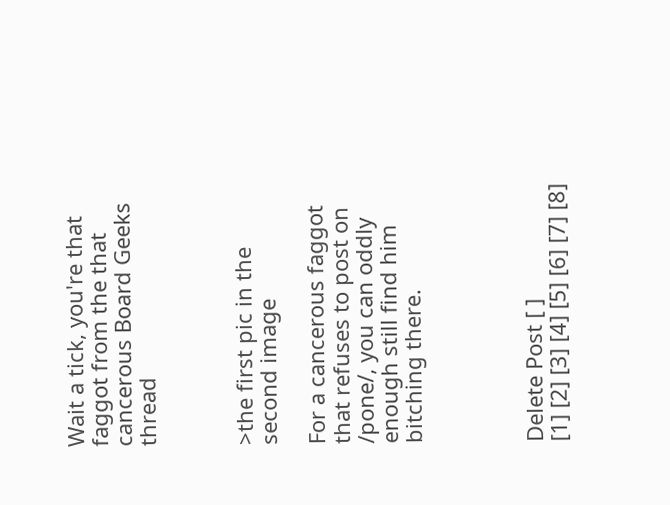Wait a tick, you're that faggot from the that cancerous Board Geeks thread



>the first pic in the second image

For a cancerous faggot that refuses to post on /pone/, you can oddly enough still find him bitching there.




Delete Post [ ]
[1] [2] [3] [4] [5] [6] [7] [8]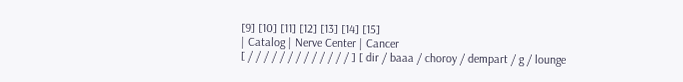[9] [10] [11] [12] [13] [14] [15]
| Catalog | Nerve Center | Cancer
[ / / / / / / / / / / / / / ] [ dir / baaa / choroy / dempart / g / lounge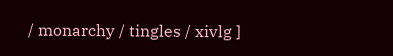/ monarchy / tingles / xivlg ]